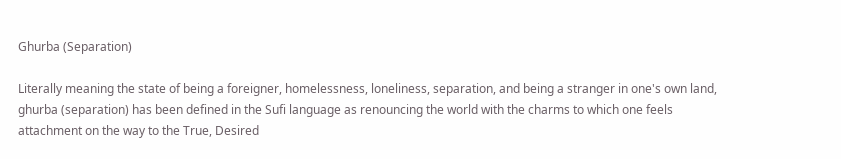Ghurba (Separation)

Literally meaning the state of being a foreigner, homelessness, loneliness, separation, and being a stranger in one's own land, ghurba (separation) has been defined in the Sufi language as renouncing the world with the charms to which one feels attachment on the way to the True, Desired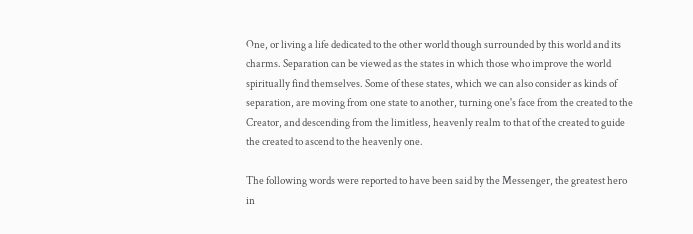One, or living a life dedicated to the other world though surrounded by this world and its charms. Separation can be viewed as the states in which those who improve the world spiritually find themselves. Some of these states, which we can also consider as kinds of separation, are moving from one state to another, turning one's face from the created to the Creator, and descending from the limitless, heavenly realm to that of the created to guide the created to ascend to the heavenly one.

The following words were reported to have been said by the Messenger, the greatest hero in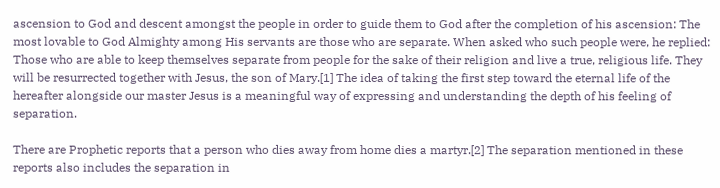ascension to God and descent amongst the people in order to guide them to God after the completion of his ascension: The most lovable to God Almighty among His servants are those who are separate. When asked who such people were, he replied: Those who are able to keep themselves separate from people for the sake of their religion and live a true, religious life. They will be resurrected together with Jesus, the son of Mary.[1] The idea of taking the first step toward the eternal life of the hereafter alongside our master Jesus is a meaningful way of expressing and understanding the depth of his feeling of separation.

There are Prophetic reports that a person who dies away from home dies a martyr.[2] The separation mentioned in these reports also includes the separation in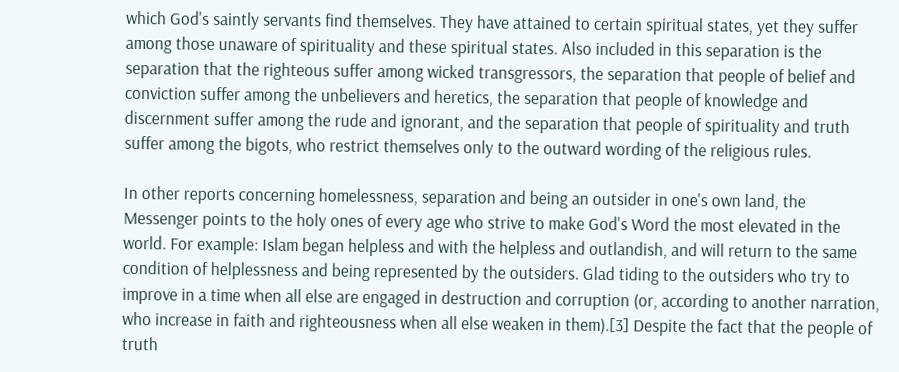which God's saintly servants find themselves. They have attained to certain spiritual states, yet they suffer among those unaware of spirituality and these spiritual states. Also included in this separation is the separation that the righteous suffer among wicked transgressors, the separation that people of belief and conviction suffer among the unbelievers and heretics, the separation that people of knowledge and discernment suffer among the rude and ignorant, and the separation that people of spirituality and truth suffer among the bigots, who restrict themselves only to the outward wording of the religious rules.

In other reports concerning homelessness, separation and being an outsider in one's own land, the Messenger points to the holy ones of every age who strive to make God's Word the most elevated in the world. For example: Islam began helpless and with the helpless and outlandish, and will return to the same condition of helplessness and being represented by the outsiders. Glad tiding to the outsiders who try to improve in a time when all else are engaged in destruction and corruption (or, according to another narration, who increase in faith and righteousness when all else weaken in them).[3] Despite the fact that the people of truth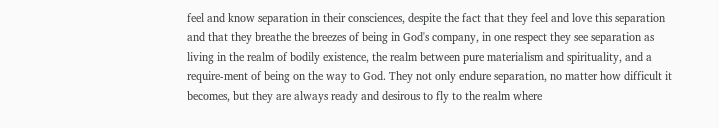feel and know separation in their consciences, despite the fact that they feel and love this separation and that they breathe the breezes of being in God's company, in one respect they see separation as living in the realm of bodily existence, the realm between pure materialism and spirituality, and a require-ment of being on the way to God. They not only endure separation, no matter how difficult it becomes, but they are always ready and desirous to fly to the realm where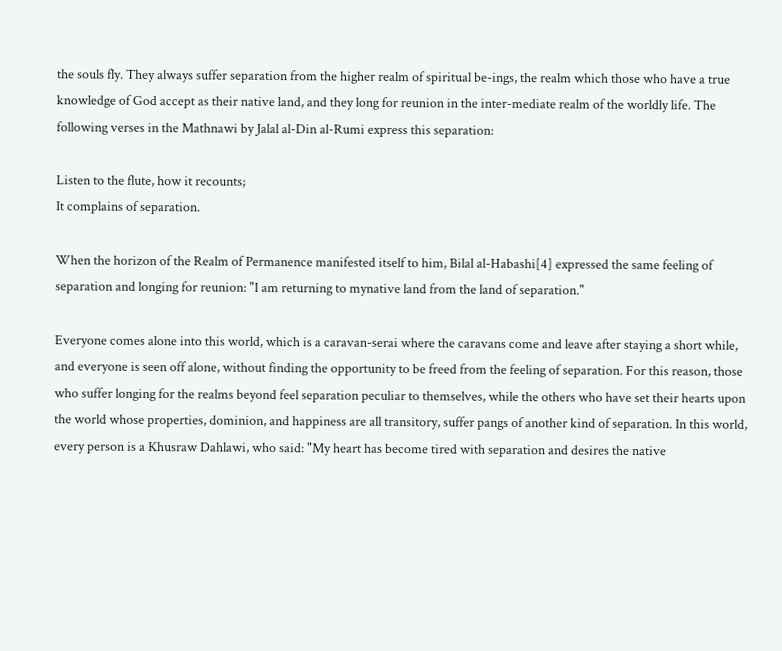the souls fly. They always suffer separation from the higher realm of spiritual be-ings, the realm which those who have a true knowledge of God accept as their native land, and they long for reunion in the inter-mediate realm of the worldly life. The following verses in the Mathnawi by Jalal al-Din al-Rumi express this separation:

Listen to the flute, how it recounts;
It complains of separation.

When the horizon of the Realm of Permanence manifested itself to him, Bilal al-Habashi[4] expressed the same feeling of separation and longing for reunion: "I am returning to mynative land from the land of separation."

Everyone comes alone into this world, which is a caravan-serai where the caravans come and leave after staying a short while, and everyone is seen off alone, without finding the opportunity to be freed from the feeling of separation. For this reason, those who suffer longing for the realms beyond feel separation peculiar to themselves, while the others who have set their hearts upon the world whose properties, dominion, and happiness are all transitory, suffer pangs of another kind of separation. In this world, every person is a Khusraw Dahlawi, who said: "My heart has become tired with separation and desires the native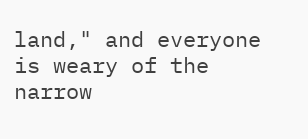land," and everyone is weary of the narrow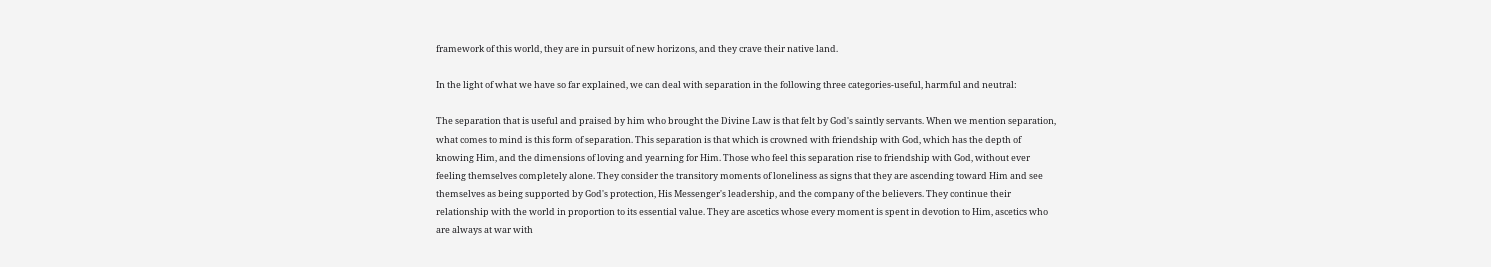framework of this world, they are in pursuit of new horizons, and they crave their native land.

In the light of what we have so far explained, we can deal with separation in the following three categories-useful, harmful and neutral:

The separation that is useful and praised by him who brought the Divine Law is that felt by God's saintly servants. When we mention separation, what comes to mind is this form of separation. This separation is that which is crowned with friendship with God, which has the depth of knowing Him, and the dimensions of loving and yearning for Him. Those who feel this separation rise to friendship with God, without ever feeling themselves completely alone. They consider the transitory moments of loneliness as signs that they are ascending toward Him and see themselves as being supported by God's protection, His Messenger's leadership, and the company of the believers. They continue their relationship with the world in proportion to its essential value. They are ascetics whose every moment is spent in devotion to Him, ascetics who are always at war with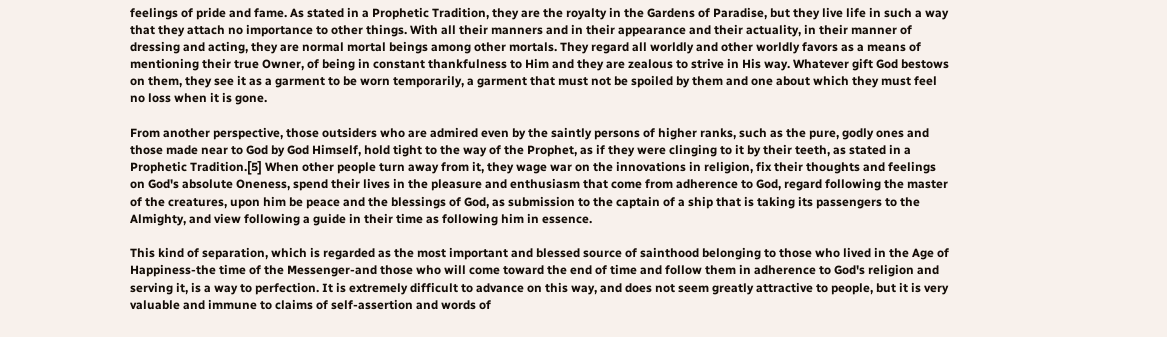feelings of pride and fame. As stated in a Prophetic Tradition, they are the royalty in the Gardens of Paradise, but they live life in such a way that they attach no importance to other things. With all their manners and in their appearance and their actuality, in their manner of dressing and acting, they are normal mortal beings among other mortals. They regard all worldly and other worldly favors as a means of mentioning their true Owner, of being in constant thankfulness to Him and they are zealous to strive in His way. Whatever gift God bestows on them, they see it as a garment to be worn temporarily, a garment that must not be spoiled by them and one about which they must feel no loss when it is gone.

From another perspective, those outsiders who are admired even by the saintly persons of higher ranks, such as the pure, godly ones and those made near to God by God Himself, hold tight to the way of the Prophet, as if they were clinging to it by their teeth, as stated in a Prophetic Tradition.[5] When other people turn away from it, they wage war on the innovations in religion, fix their thoughts and feelings on God's absolute Oneness, spend their lives in the pleasure and enthusiasm that come from adherence to God, regard following the master of the creatures, upon him be peace and the blessings of God, as submission to the captain of a ship that is taking its passengers to the Almighty, and view following a guide in their time as following him in essence.

This kind of separation, which is regarded as the most important and blessed source of sainthood belonging to those who lived in the Age of Happiness-the time of the Messenger-and those who will come toward the end of time and follow them in adherence to God's religion and serving it, is a way to perfection. It is extremely difficult to advance on this way, and does not seem greatly attractive to people, but it is very valuable and immune to claims of self-assertion and words of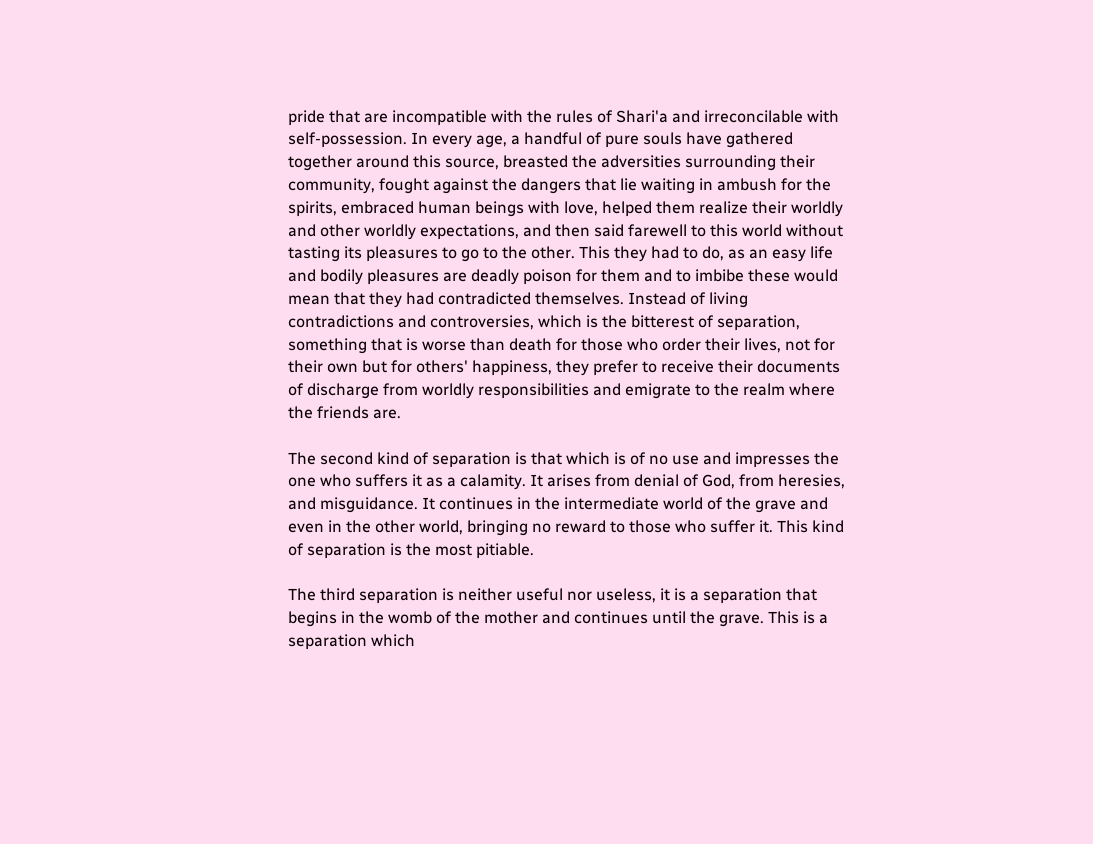pride that are incompatible with the rules of Shari'a and irreconcilable with self-possession. In every age, a handful of pure souls have gathered together around this source, breasted the adversities surrounding their community, fought against the dangers that lie waiting in ambush for the spirits, embraced human beings with love, helped them realize their worldly and other worldly expectations, and then said farewell to this world without tasting its pleasures to go to the other. This they had to do, as an easy life and bodily pleasures are deadly poison for them and to imbibe these would mean that they had contradicted themselves. Instead of living contradictions and controversies, which is the bitterest of separation, something that is worse than death for those who order their lives, not for their own but for others' happiness, they prefer to receive their documents of discharge from worldly responsibilities and emigrate to the realm where the friends are.

The second kind of separation is that which is of no use and impresses the one who suffers it as a calamity. It arises from denial of God, from heresies, and misguidance. It continues in the intermediate world of the grave and even in the other world, bringing no reward to those who suffer it. This kind of separation is the most pitiable.

The third separation is neither useful nor useless, it is a separation that begins in the womb of the mother and continues until the grave. This is a separation which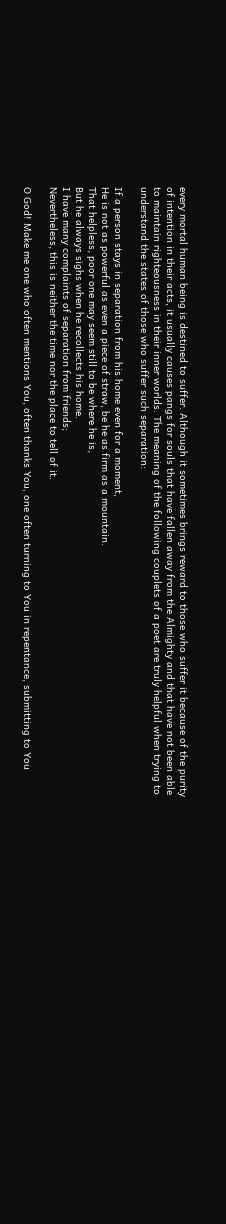every mortal human being is destined to suffer. Although it sometimes brings reward to those who suffer it because of the purity of intention in their acts, it usually causes pangs for souls that have fallen away from the Almighty and that have not been able to maintain righteousness in their inner worlds. The meaning of the following couplets of a poet are truly helpful when trying to understand the states of those who suffer such separation:

If a person stays in separation from his home even for a moment,
He is not as powerful as even a piece of straw, be he as firm as a mountain.
That helpless, poor one may seem still to be where he is,
But he always sighs when he recollects his home.
I have many complaints of separation from friends;
Nevertheless, this is neither the time nor the place to tell of it.

O God! Make me one who often mentions You, often thanks You, one often turning to You in repentance, submitting to You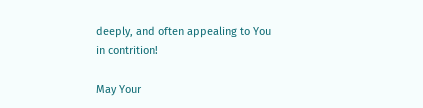deeply, and often appealing to You in contrition!

May Your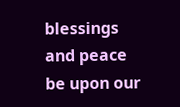blessings and peace be upon our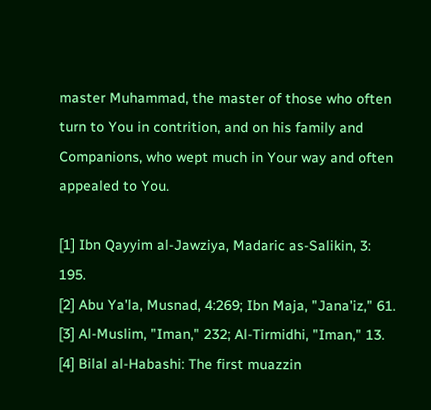master Muhammad, the master of those who often turn to You in contrition, and on his family and Companions, who wept much in Your way and often appealed to You.

[1] Ibn Qayyim al-Jawziya, Madaric as-Salikin, 3: 195.
[2] Abu Ya'la, Musnad, 4:269; Ibn Maja, "Jana'iz," 61.
[3] Al-Muslim, "Iman," 232; Al-Tirmidhi, "Iman," 13.
[4] Bilal al-Habashi: The first muazzin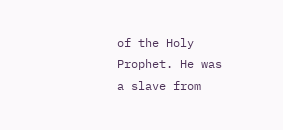of the Holy Prophet. He was a slave from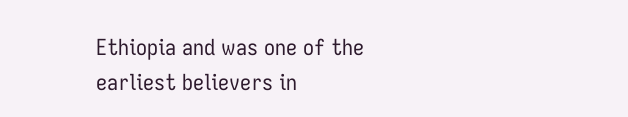Ethiopia and was one of the earliest believers in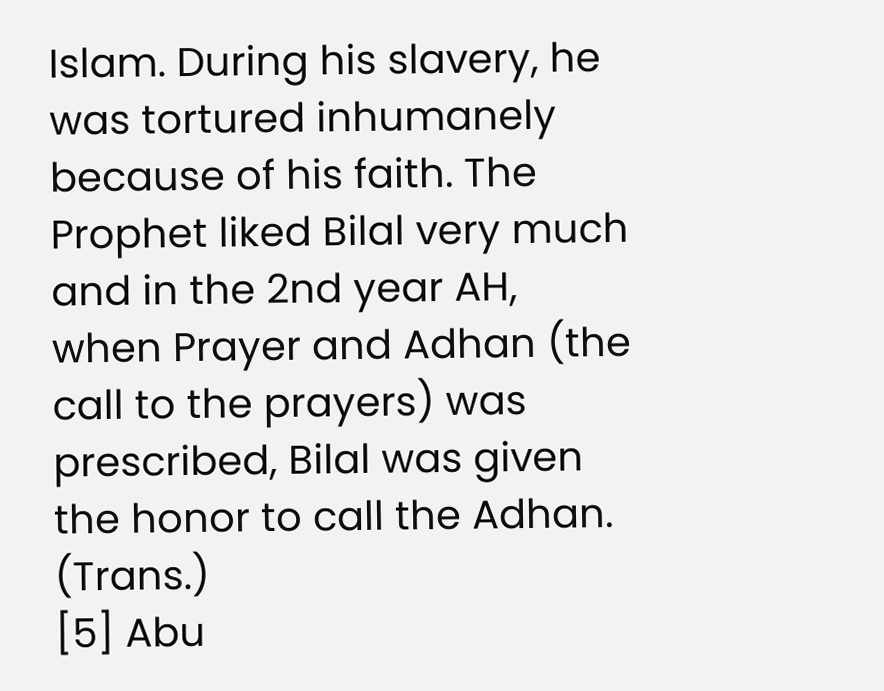Islam. During his slavery, he was tortured inhumanely because of his faith. The Prophet liked Bilal very much and in the 2nd year AH, when Prayer and Adhan (the call to the prayers) was prescribed, Bilal was given the honor to call the Adhan. (Trans.)
[5] Abu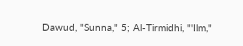Dawud, "Sunna," 5; Al-Tirmidhi, "'Ilm,"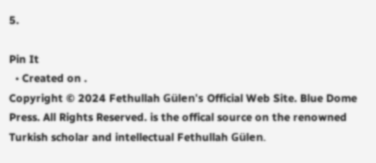5.

Pin It
  • Created on .
Copyright © 2024 Fethullah Gülen's Official Web Site. Blue Dome Press. All Rights Reserved. is the offical source on the renowned Turkish scholar and intellectual Fethullah Gülen.